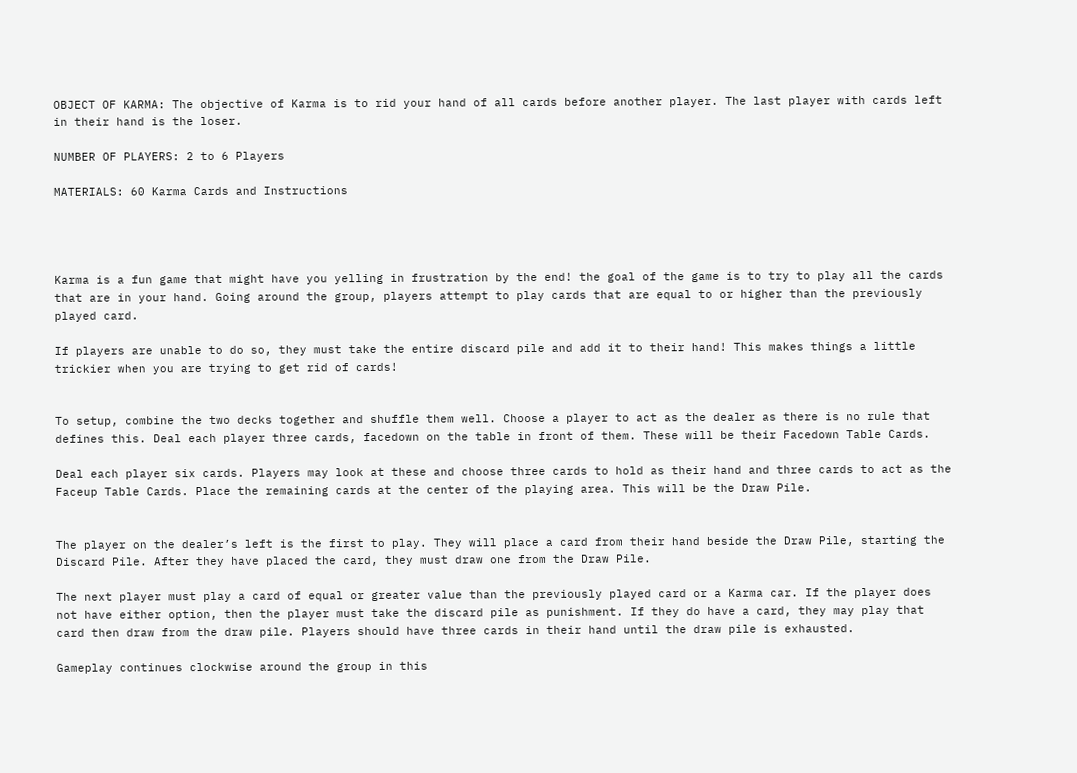OBJECT OF KARMA: The objective of Karma is to rid your hand of all cards before another player. The last player with cards left in their hand is the loser.

NUMBER OF PLAYERS: 2 to 6 Players

MATERIALS: 60 Karma Cards and Instructions




Karma is a fun game that might have you yelling in frustration by the end! the goal of the game is to try to play all the cards that are in your hand. Going around the group, players attempt to play cards that are equal to or higher than the previously played card.

If players are unable to do so, they must take the entire discard pile and add it to their hand! This makes things a little trickier when you are trying to get rid of cards!


To setup, combine the two decks together and shuffle them well. Choose a player to act as the dealer as there is no rule that defines this. Deal each player three cards, facedown on the table in front of them. These will be their Facedown Table Cards.

Deal each player six cards. Players may look at these and choose three cards to hold as their hand and three cards to act as the Faceup Table Cards. Place the remaining cards at the center of the playing area. This will be the Draw Pile.


The player on the dealer’s left is the first to play. They will place a card from their hand beside the Draw Pile, starting the Discard Pile. After they have placed the card, they must draw one from the Draw Pile.

The next player must play a card of equal or greater value than the previously played card or a Karma car. If the player does not have either option, then the player must take the discard pile as punishment. If they do have a card, they may play that card then draw from the draw pile. Players should have three cards in their hand until the draw pile is exhausted.

Gameplay continues clockwise around the group in this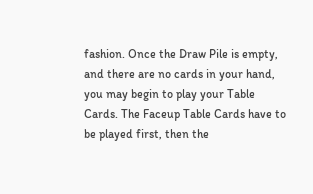fashion. Once the Draw Pile is empty, and there are no cards in your hand, you may begin to play your Table Cards. The Faceup Table Cards have to be played first, then the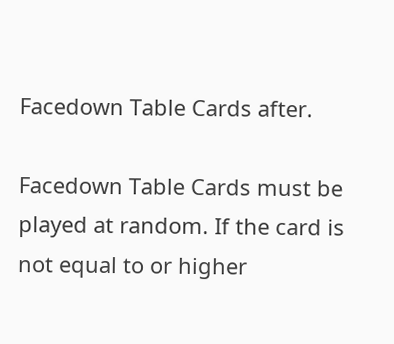Facedown Table Cards after.

Facedown Table Cards must be played at random. If the card is not equal to or higher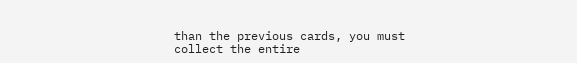than the previous cards, you must collect the entire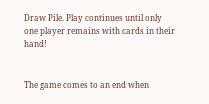Draw Pile. Play continues until only one player remains with cards in their hand!


The game comes to an end when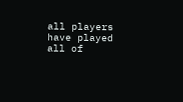all players have played all of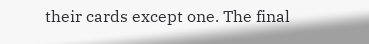their cards except one. The final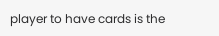player to have cards is the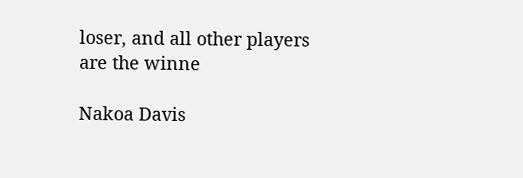loser, and all other players are the winne

Nakoa Davis